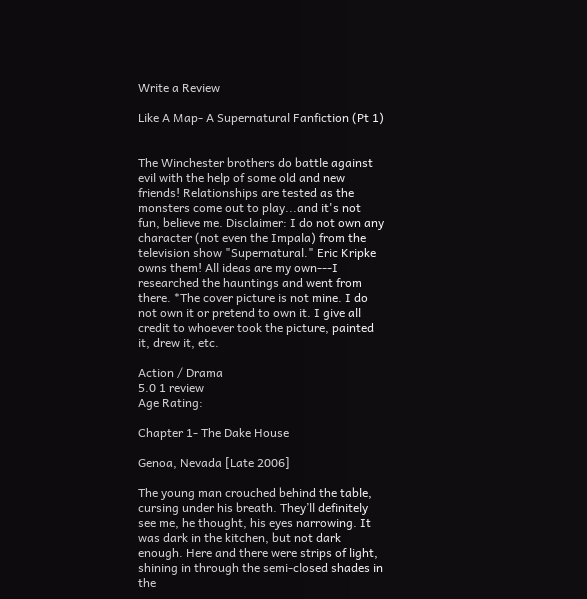Write a Review

Like A Map- A Supernatural Fanfiction (Pt 1)


The Winchester brothers do battle against evil with the help of some old and new friends! Relationships are tested as the monsters come out to play...and it's not fun, believe me. Disclaimer: I do not own any character (not even the Impala) from the television show "Supernatural." Eric Kripke owns them! All ideas are my own---I researched the hauntings and went from there. *The cover picture is not mine. I do not own it or pretend to own it. I give all credit to whoever took the picture, painted it, drew it, etc.

Action / Drama
5.0 1 review
Age Rating:

Chapter 1- The Dake House

Genoa, Nevada [Late 2006]

The young man crouched behind the table, cursing under his breath. They’ll definitely see me, he thought, his eyes narrowing. It was dark in the kitchen, but not dark enough. Here and there were strips of light, shining in through the semi-closed shades in the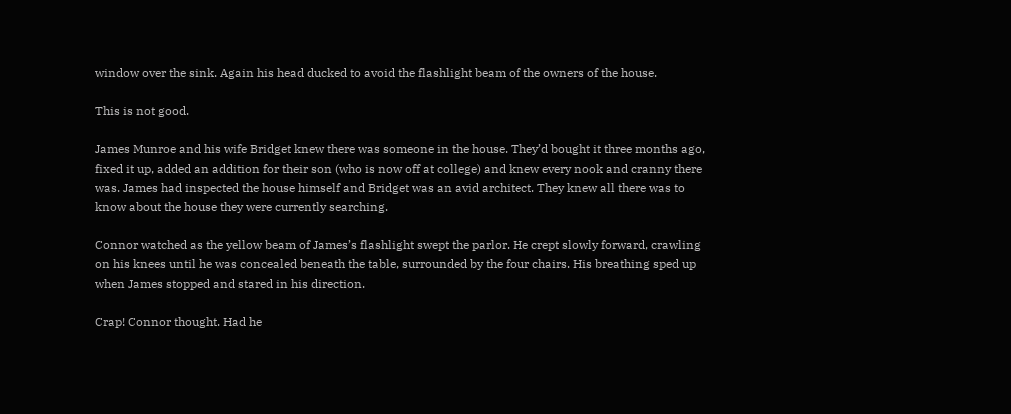window over the sink. Again his head ducked to avoid the flashlight beam of the owners of the house.

This is not good.

James Munroe and his wife Bridget knew there was someone in the house. They’d bought it three months ago, fixed it up, added an addition for their son (who is now off at college) and knew every nook and cranny there was. James had inspected the house himself and Bridget was an avid architect. They knew all there was to know about the house they were currently searching.

Connor watched as the yellow beam of James’s flashlight swept the parlor. He crept slowly forward, crawling on his knees until he was concealed beneath the table, surrounded by the four chairs. His breathing sped up when James stopped and stared in his direction.

Crap! Connor thought. Had he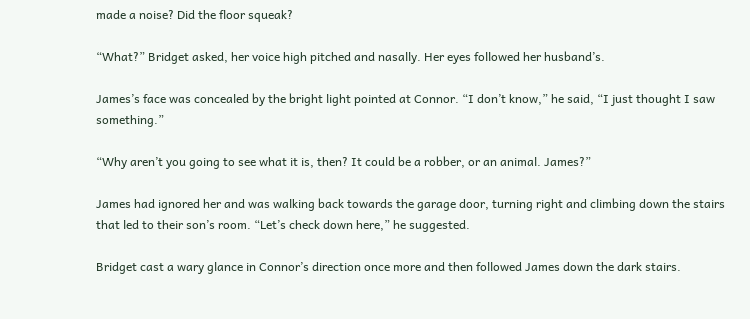made a noise? Did the floor squeak?

“What?” Bridget asked, her voice high pitched and nasally. Her eyes followed her husband’s.

James’s face was concealed by the bright light pointed at Connor. “I don’t know,” he said, “I just thought I saw something.”

“Why aren’t you going to see what it is, then? It could be a robber, or an animal. James?”

James had ignored her and was walking back towards the garage door, turning right and climbing down the stairs that led to their son’s room. “Let’s check down here,” he suggested.

Bridget cast a wary glance in Connor’s direction once more and then followed James down the dark stairs.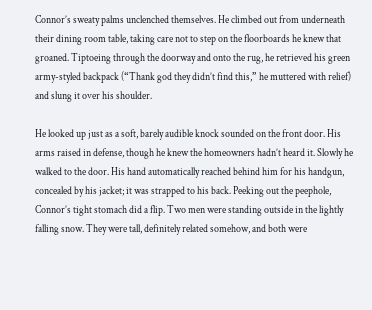Connor’s sweaty palms unclenched themselves. He climbed out from underneath their dining room table, taking care not to step on the floorboards he knew that groaned. Tiptoeing through the doorway and onto the rug, he retrieved his green army-styled backpack (“Thank god they didn’t find this,” he muttered with relief) and slung it over his shoulder.

He looked up just as a soft, barely audible knock sounded on the front door. His arms raised in defense, though he knew the homeowners hadn’t heard it. Slowly he walked to the door. His hand automatically reached behind him for his handgun, concealed by his jacket; it was strapped to his back. Peeking out the peephole, Connor’s tight stomach did a flip. Two men were standing outside in the lightly falling snow. They were tall, definitely related somehow, and both were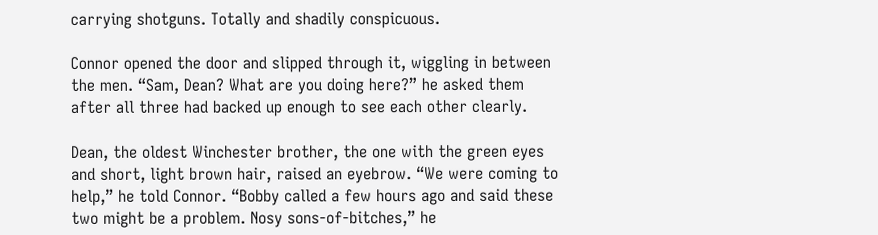carrying shotguns. Totally and shadily conspicuous.

Connor opened the door and slipped through it, wiggling in between the men. “Sam, Dean? What are you doing here?” he asked them after all three had backed up enough to see each other clearly.

Dean, the oldest Winchester brother, the one with the green eyes and short, light brown hair, raised an eyebrow. “We were coming to help,” he told Connor. “Bobby called a few hours ago and said these two might be a problem. Nosy sons-of-bitches,” he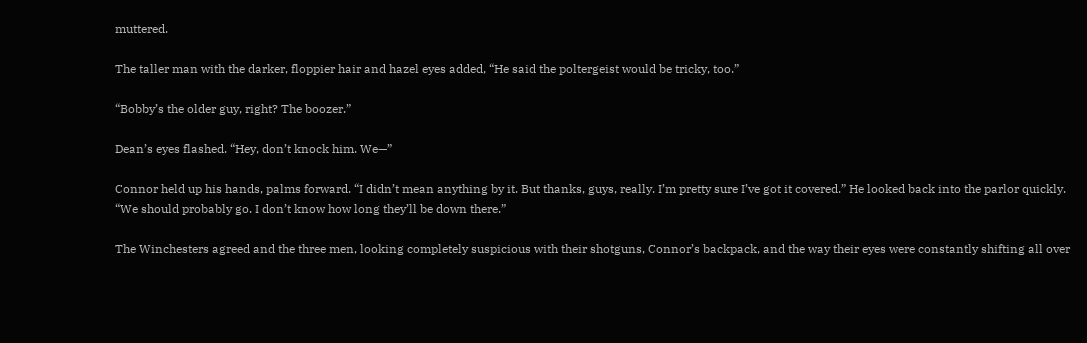muttered.

The taller man with the darker, floppier hair and hazel eyes added, “He said the poltergeist would be tricky, too.”

“Bobby’s the older guy, right? The boozer.”

Dean’s eyes flashed. “Hey, don’t knock him. We—”

Connor held up his hands, palms forward. “I didn’t mean anything by it. But thanks, guys, really. I’m pretty sure I’ve got it covered.” He looked back into the parlor quickly. “We should probably go. I don’t know how long they’ll be down there.”

The Winchesters agreed and the three men, looking completely suspicious with their shotguns, Connor’s backpack, and the way their eyes were constantly shifting all over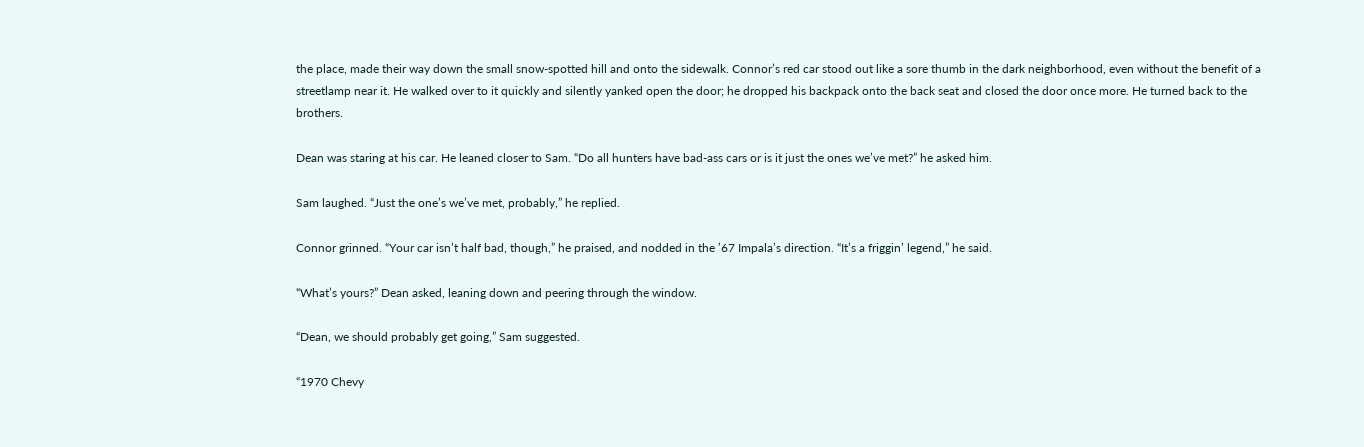the place, made their way down the small snow-spotted hill and onto the sidewalk. Connor’s red car stood out like a sore thumb in the dark neighborhood, even without the benefit of a streetlamp near it. He walked over to it quickly and silently yanked open the door; he dropped his backpack onto the back seat and closed the door once more. He turned back to the brothers.

Dean was staring at his car. He leaned closer to Sam. “Do all hunters have bad-ass cars or is it just the ones we’ve met?” he asked him.

Sam laughed. “Just the one’s we’ve met, probably,” he replied.

Connor grinned. “Your car isn’t half bad, though,” he praised, and nodded in the ’67 Impala’s direction. “It’s a friggin’ legend,” he said.

“What’s yours?” Dean asked, leaning down and peering through the window.

“Dean, we should probably get going,” Sam suggested.

“1970 Chevy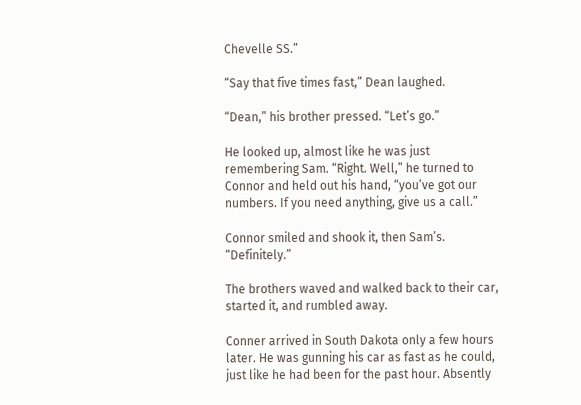Chevelle SS.”

“Say that five times fast,” Dean laughed.

“Dean,” his brother pressed. “Let’s go.”

He looked up, almost like he was just remembering Sam. “Right. Well,” he turned to Connor and held out his hand, “you’ve got our numbers. If you need anything, give us a call.”

Connor smiled and shook it, then Sam’s. “Definitely.”

The brothers waved and walked back to their car, started it, and rumbled away.

Conner arrived in South Dakota only a few hours later. He was gunning his car as fast as he could, just like he had been for the past hour. Absently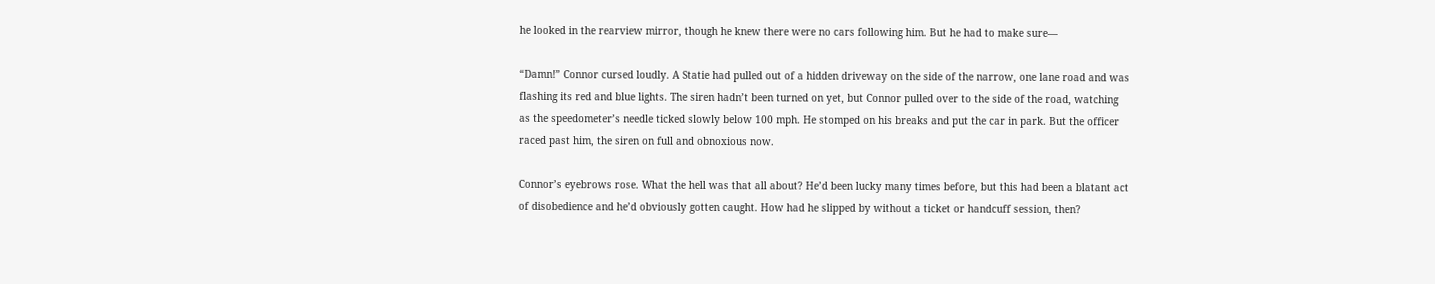he looked in the rearview mirror, though he knew there were no cars following him. But he had to make sure—

“Damn!” Connor cursed loudly. A Statie had pulled out of a hidden driveway on the side of the narrow, one lane road and was flashing its red and blue lights. The siren hadn’t been turned on yet, but Connor pulled over to the side of the road, watching as the speedometer’s needle ticked slowly below 100 mph. He stomped on his breaks and put the car in park. But the officer raced past him, the siren on full and obnoxious now.

Connor’s eyebrows rose. What the hell was that all about? He’d been lucky many times before, but this had been a blatant act of disobedience and he’d obviously gotten caught. How had he slipped by without a ticket or handcuff session, then?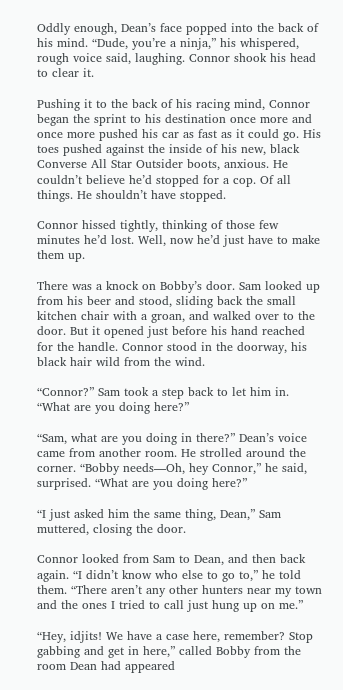Oddly enough, Dean’s face popped into the back of his mind. “Dude, you’re a ninja,” his whispered, rough voice said, laughing. Connor shook his head to clear it.

Pushing it to the back of his racing mind, Connor began the sprint to his destination once more and once more pushed his car as fast as it could go. His toes pushed against the inside of his new, black Converse All Star Outsider boots, anxious. He couldn’t believe he’d stopped for a cop. Of all things. He shouldn’t have stopped.

Connor hissed tightly, thinking of those few minutes he’d lost. Well, now he’d just have to make them up.

There was a knock on Bobby’s door. Sam looked up from his beer and stood, sliding back the small kitchen chair with a groan, and walked over to the door. But it opened just before his hand reached for the handle. Connor stood in the doorway, his black hair wild from the wind.

“Connor?” Sam took a step back to let him in. “What are you doing here?”

“Sam, what are you doing in there?” Dean’s voice came from another room. He strolled around the corner. “Bobby needs—Oh, hey Connor,” he said, surprised. “What are you doing here?”

“I just asked him the same thing, Dean,” Sam muttered, closing the door.

Connor looked from Sam to Dean, and then back again. “I didn’t know who else to go to,” he told them. “There aren’t any other hunters near my town and the ones I tried to call just hung up on me.”

“Hey, idjits! We have a case here, remember? Stop gabbing and get in here,” called Bobby from the room Dean had appeared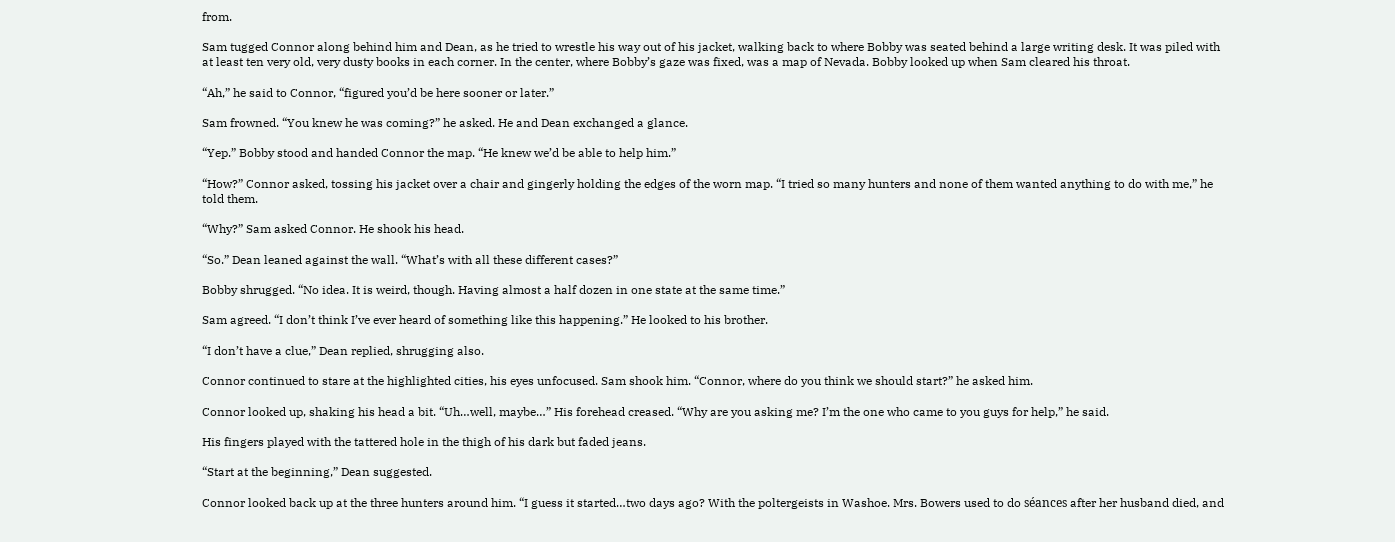from.

Sam tugged Connor along behind him and Dean, as he tried to wrestle his way out of his jacket, walking back to where Bobby was seated behind a large writing desk. It was piled with at least ten very old, very dusty books in each corner. In the center, where Bobby’s gaze was fixed, was a map of Nevada. Bobby looked up when Sam cleared his throat.

“Ah,” he said to Connor, “figured you’d be here sooner or later.”

Sam frowned. “You knew he was coming?” he asked. He and Dean exchanged a glance.

“Yep.” Bobby stood and handed Connor the map. “He knew we’d be able to help him.”

“How?” Connor asked, tossing his jacket over a chair and gingerly holding the edges of the worn map. “I tried so many hunters and none of them wanted anything to do with me,” he told them.

“Why?” Sam asked Connor. He shook his head.

“So.” Dean leaned against the wall. “What’s with all these different cases?”

Bobby shrugged. “No idea. It is weird, though. Having almost a half dozen in one state at the same time.”

Sam agreed. “I don’t think I’ve ever heard of something like this happening.” He looked to his brother.

“I don’t have a clue,” Dean replied, shrugging also.

Connor continued to stare at the highlighted cities, his eyes unfocused. Sam shook him. “Connor, where do you think we should start?” he asked him.

Connor looked up, shaking his head a bit. “Uh…well, maybe…” His forehead creased. “Why are you asking me? I’m the one who came to you guys for help,” he said.

His fingers played with the tattered hole in the thigh of his dark but faded jeans.

“Start at the beginning,” Dean suggested.

Connor looked back up at the three hunters around him. “I guess it started…two days ago? With the poltergeists in Washoe. Mrs. Bowers used to do séances after her husband died, and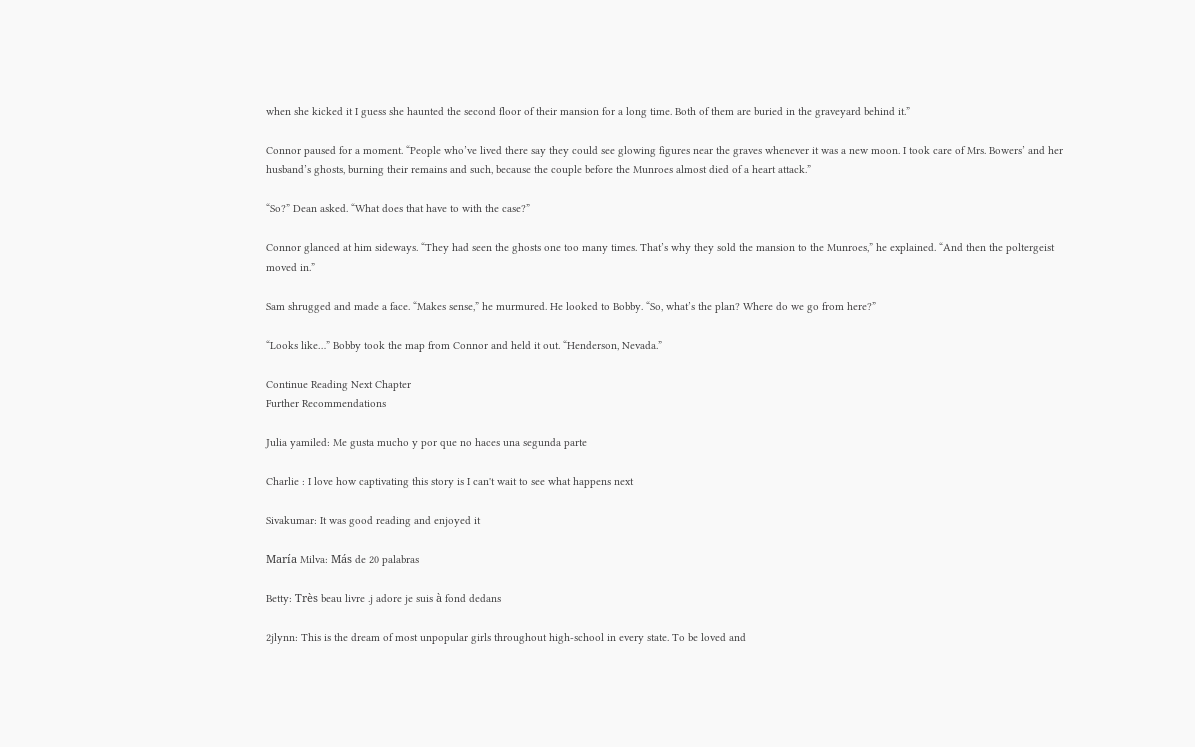when she kicked it I guess she haunted the second floor of their mansion for a long time. Both of them are buried in the graveyard behind it.”

Connor paused for a moment. “People who’ve lived there say they could see glowing figures near the graves whenever it was a new moon. I took care of Mrs. Bowers’ and her husband’s ghosts, burning their remains and such, because the couple before the Munroes almost died of a heart attack.”

“So?” Dean asked. “What does that have to with the case?”

Connor glanced at him sideways. “They had seen the ghosts one too many times. That’s why they sold the mansion to the Munroes,” he explained. “And then the poltergeist moved in.”

Sam shrugged and made a face. “Makes sense,” he murmured. He looked to Bobby. “So, what’s the plan? Where do we go from here?”

“Looks like…” Bobby took the map from Connor and held it out. “Henderson, Nevada.”

Continue Reading Next Chapter
Further Recommendations

Julia yamiled: Me gusta mucho y por que no haces una segunda parte

Charlie : I love how captivating this story is I can't wait to see what happens next

Sivakumar: It was good reading and enjoyed it

María Milva: Más de 20 palabras

Betty: Très beau livre .j adore je suis à fond dedans

2jlynn: This is the dream of most unpopular girls throughout high-school in every state. To be loved and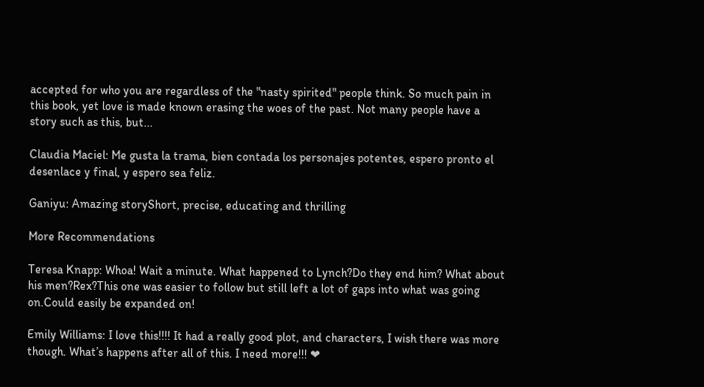accepted for who you are regardless of the "nasty spirited" people think. So much pain in this book, yet love is made known erasing the woes of the past. Not many people have a story such as this, but...

Claudia Maciel: Me gusta la trama, bien contada los personajes potentes, espero pronto el desenlace y final, y espero sea feliz.

Ganiyu: Amazing storyShort, precise, educating and thrilling

More Recommendations

Teresa Knapp: Whoa! Wait a minute. What happened to Lynch?Do they end him? What about his men?Rex?This one was easier to follow but still left a lot of gaps into what was going on.Could easily be expanded on!

Emily Williams: I love this!!!! It had a really good plot, and characters, I wish there was more though. What’s happens after all of this. I need more!!! ❤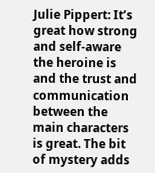Julie Pippert: It’s great how strong and self-aware the heroine is and the trust and communication between the main characters is great. The bit of mystery adds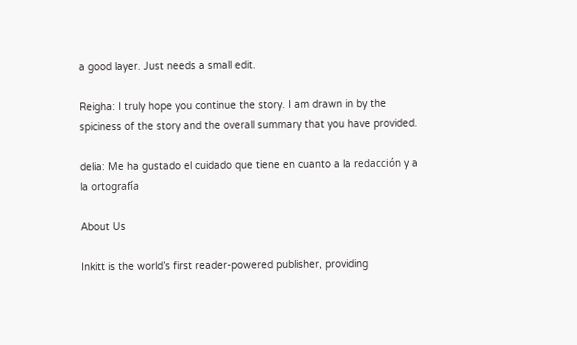a good layer. Just needs a small edit.

Reigha: I truly hope you continue the story. I am drawn in by the spiciness of the story and the overall summary that you have provided.

delia: Me ha gustado el cuidado que tiene en cuanto a la redacción y a la ortografía

About Us

Inkitt is the world’s first reader-powered publisher, providing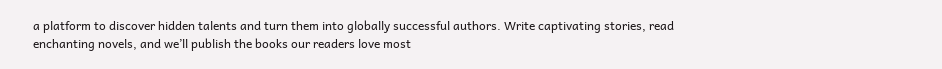a platform to discover hidden talents and turn them into globally successful authors. Write captivating stories, read enchanting novels, and we’ll publish the books our readers love most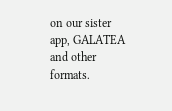on our sister app, GALATEA and other formats.